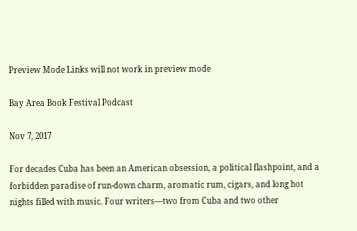Preview Mode Links will not work in preview mode

Bay Area Book Festival Podcast

Nov 7, 2017

For decades Cuba has been an American obsession, a political flashpoint, and a forbidden paradise of run-down charm, aromatic rum, cigars, and long hot nights filled with music. Four writers—two from Cuba and two other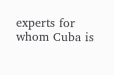experts for whom Cuba is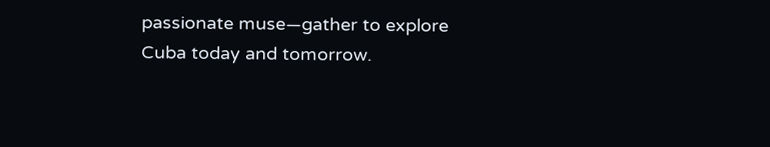passionate muse—gather to explore Cuba today and tomorrow.